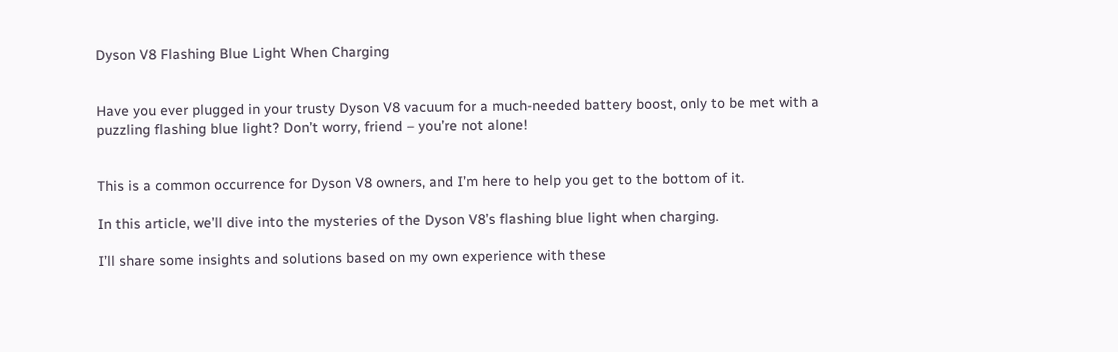Dyson V8 Flashing Blue Light When Charging


Have you ever plugged in your trusty Dyson V8 vacuum for a much-needed battery boost, only to be met with a puzzling flashing blue light? Don’t worry, friend – you’re not alone!


This is a common occurrence for Dyson V8 owners, and I’m here to help you get to the bottom of it.

In this article, we’ll dive into the mysteries of the Dyson V8’s flashing blue light when charging.

I’ll share some insights and solutions based on my own experience with these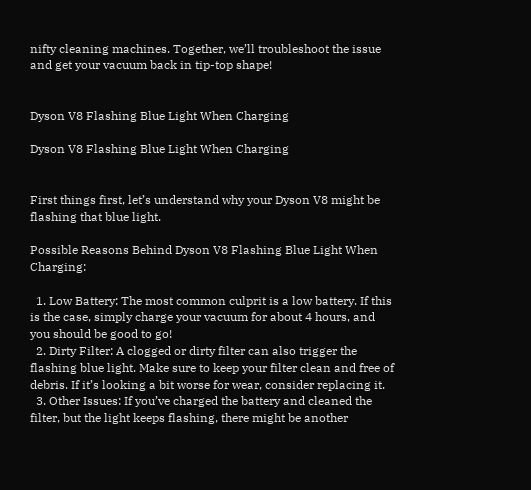nifty cleaning machines. Together, we’ll troubleshoot the issue and get your vacuum back in tip-top shape!


Dyson V8 Flashing Blue Light When Charging

Dyson V8 Flashing Blue Light When Charging


First things first, let’s understand why your Dyson V8 might be flashing that blue light.

Possible Reasons Behind Dyson V8 Flashing Blue Light When Charging:

  1. Low Battery: The most common culprit is a low battery. If this is the case, simply charge your vacuum for about 4 hours, and you should be good to go!
  2. Dirty Filter: A clogged or dirty filter can also trigger the flashing blue light. Make sure to keep your filter clean and free of debris. If it’s looking a bit worse for wear, consider replacing it.
  3. Other Issues: If you’ve charged the battery and cleaned the filter, but the light keeps flashing, there might be another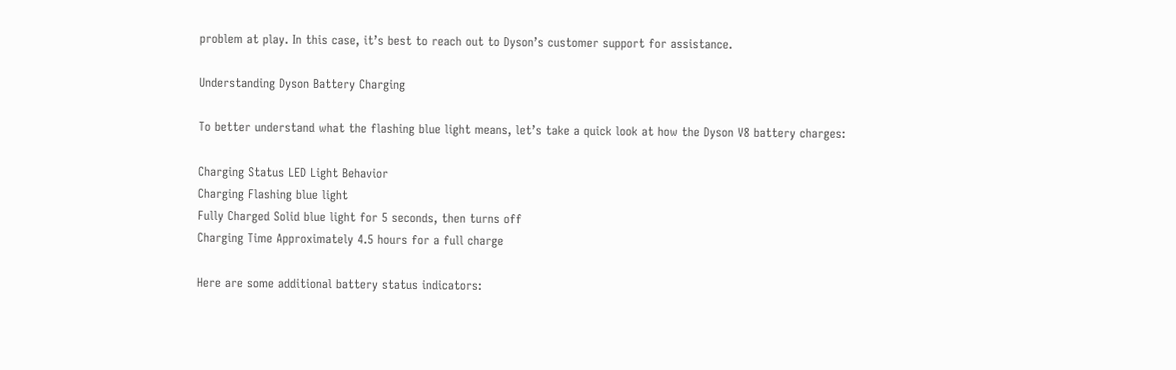problem at play. In this case, it’s best to reach out to Dyson’s customer support for assistance.

Understanding Dyson Battery Charging

To better understand what the flashing blue light means, let’s take a quick look at how the Dyson V8 battery charges:

Charging Status LED Light Behavior
Charging Flashing blue light
Fully Charged Solid blue light for 5 seconds, then turns off
Charging Time Approximately 4.5 hours for a full charge

Here are some additional battery status indicators: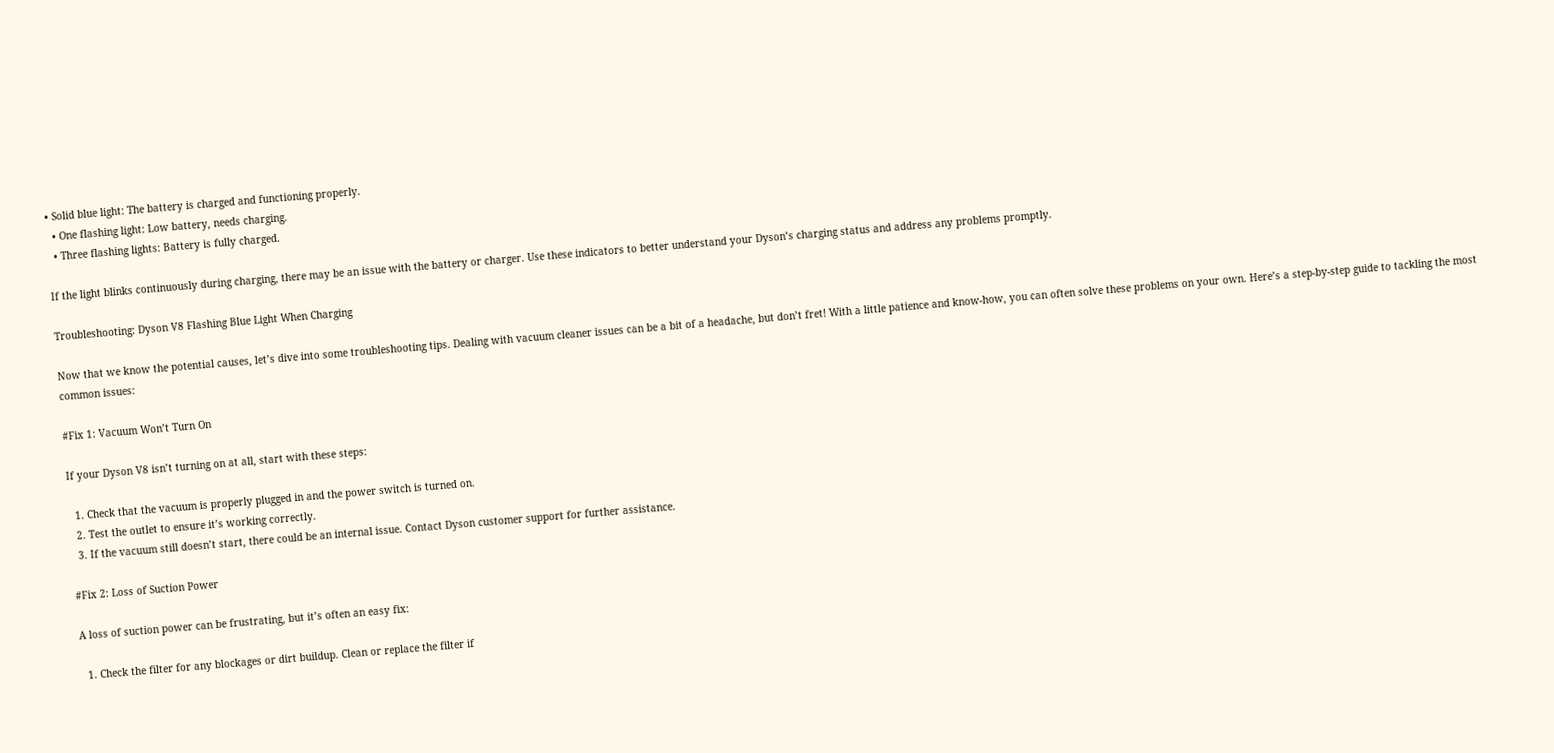• Solid blue light: The battery is charged and functioning properly.
  • One flashing light: Low battery, needs charging.
  • Three flashing lights: Battery is fully charged.

If the light blinks continuously during charging, there may be an issue with the battery or charger. Use these indicators to better understand your Dyson’s charging status and address any problems promptly.

Troubleshooting: Dyson V8 Flashing Blue Light When Charging

Now that we know the potential causes, let’s dive into some troubleshooting tips. Dealing with vacuum cleaner issues can be a bit of a headache, but don’t fret! With a little patience and know-how, you can often solve these problems on your own. Here’s a step-by-step guide to tackling the most common issues:

#Fix 1: Vacuum Won’t Turn On

If your Dyson V8 isn’t turning on at all, start with these steps:

  1. Check that the vacuum is properly plugged in and the power switch is turned on.
  2. Test the outlet to ensure it’s working correctly.
  3. If the vacuum still doesn’t start, there could be an internal issue. Contact Dyson customer support for further assistance.

#Fix 2: Loss of Suction Power

A loss of suction power can be frustrating, but it’s often an easy fix:

  1. Check the filter for any blockages or dirt buildup. Clean or replace the filter if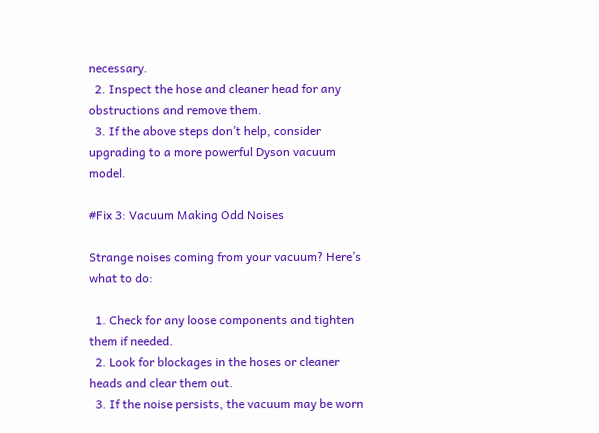necessary.
  2. Inspect the hose and cleaner head for any obstructions and remove them.
  3. If the above steps don’t help, consider upgrading to a more powerful Dyson vacuum model.

#Fix 3: Vacuum Making Odd Noises

Strange noises coming from your vacuum? Here’s what to do:

  1. Check for any loose components and tighten them if needed.
  2. Look for blockages in the hoses or cleaner heads and clear them out.
  3. If the noise persists, the vacuum may be worn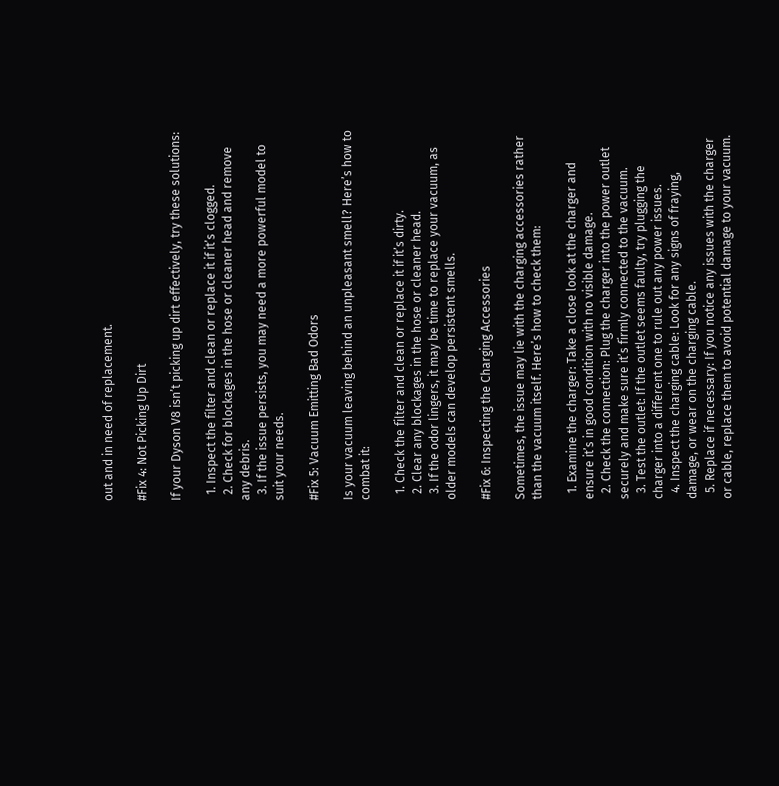out and in need of replacement.

#Fix 4: Not Picking Up Dirt

If your Dyson V8 isn’t picking up dirt effectively, try these solutions:

  1. Inspect the filter and clean or replace it if it’s clogged.
  2. Check for blockages in the hose or cleaner head and remove any debris.
  3. If the issue persists, you may need a more powerful model to suit your needs.

#Fix 5: Vacuum Emitting Bad Odors

Is your vacuum leaving behind an unpleasant smell? Here’s how to combat it:

  1. Check the filter and clean or replace it if it’s dirty.
  2. Clear any blockages in the hose or cleaner head.
  3. If the odor lingers, it may be time to replace your vacuum, as older models can develop persistent smells.

#Fix 6: Inspecting the Charging Accessories

Sometimes, the issue may lie with the charging accessories rather than the vacuum itself. Here’s how to check them:

  1. Examine the charger: Take a close look at the charger and ensure it’s in good condition with no visible damage.
  2. Check the connection: Plug the charger into the power outlet securely and make sure it’s firmly connected to the vacuum.
  3. Test the outlet: If the outlet seems faulty, try plugging the charger into a different one to rule out any power issues.
  4. Inspect the charging cable: Look for any signs of fraying, damage, or wear on the charging cable.
  5. Replace if necessary: If you notice any issues with the charger or cable, replace them to avoid potential damage to your vacuum.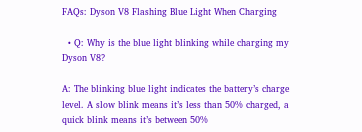FAQs: Dyson V8 Flashing Blue Light When Charging

  • Q: Why is the blue light blinking while charging my Dyson V8?

A: The blinking blue light indicates the battery’s charge level. A slow blink means it’s less than 50% charged, a quick blink means it’s between 50%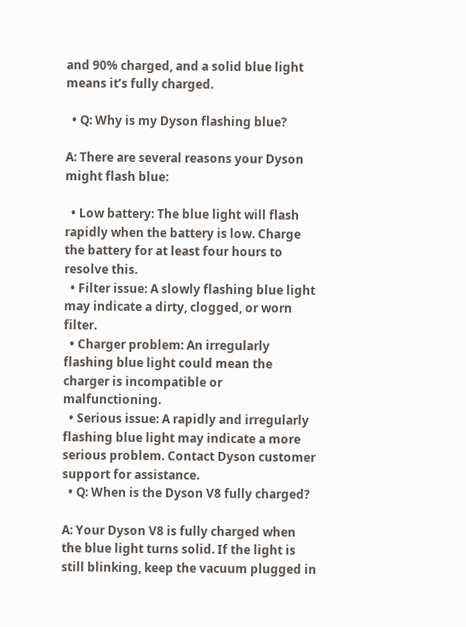and 90% charged, and a solid blue light means it’s fully charged.

  • Q: Why is my Dyson flashing blue?

A: There are several reasons your Dyson might flash blue:

  • Low battery: The blue light will flash rapidly when the battery is low. Charge the battery for at least four hours to resolve this.
  • Filter issue: A slowly flashing blue light may indicate a dirty, clogged, or worn filter.
  • Charger problem: An irregularly flashing blue light could mean the charger is incompatible or malfunctioning.
  • Serious issue: A rapidly and irregularly flashing blue light may indicate a more serious problem. Contact Dyson customer support for assistance.
  • Q: When is the Dyson V8 fully charged?

A: Your Dyson V8 is fully charged when the blue light turns solid. If the light is still blinking, keep the vacuum plugged in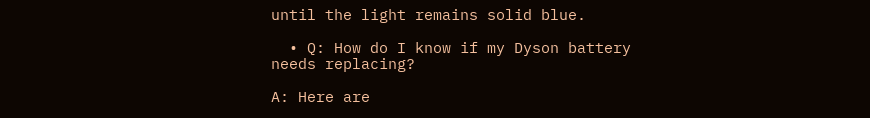until the light remains solid blue.

  • Q: How do I know if my Dyson battery needs replacing?

A: Here are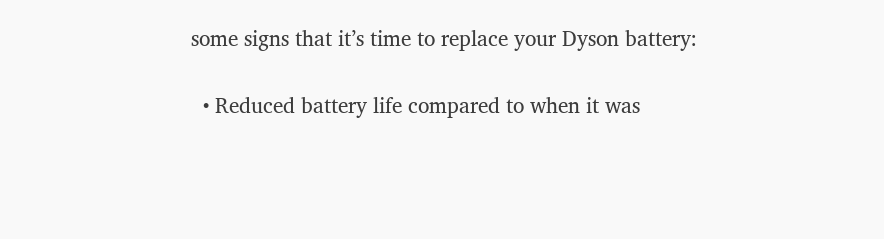some signs that it’s time to replace your Dyson battery:

  • Reduced battery life compared to when it was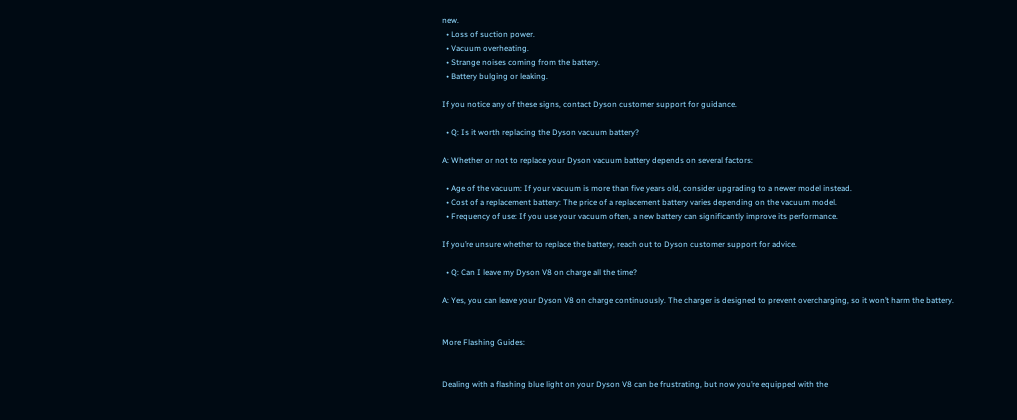new.
  • Loss of suction power.
  • Vacuum overheating.
  • Strange noises coming from the battery.
  • Battery bulging or leaking.

If you notice any of these signs, contact Dyson customer support for guidance.

  • Q: Is it worth replacing the Dyson vacuum battery?

A: Whether or not to replace your Dyson vacuum battery depends on several factors:

  • Age of the vacuum: If your vacuum is more than five years old, consider upgrading to a newer model instead.
  • Cost of a replacement battery: The price of a replacement battery varies depending on the vacuum model.
  • Frequency of use: If you use your vacuum often, a new battery can significantly improve its performance.

If you’re unsure whether to replace the battery, reach out to Dyson customer support for advice.

  • Q: Can I leave my Dyson V8 on charge all the time?

A: Yes, you can leave your Dyson V8 on charge continuously. The charger is designed to prevent overcharging, so it won’t harm the battery.


More Flashing Guides:


Dealing with a flashing blue light on your Dyson V8 can be frustrating, but now you’re equipped with the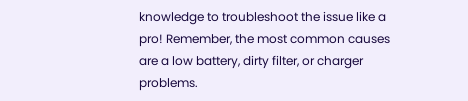knowledge to troubleshoot the issue like a pro! Remember, the most common causes are a low battery, dirty filter, or charger problems.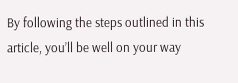By following the steps outlined in this article, you’ll be well on your way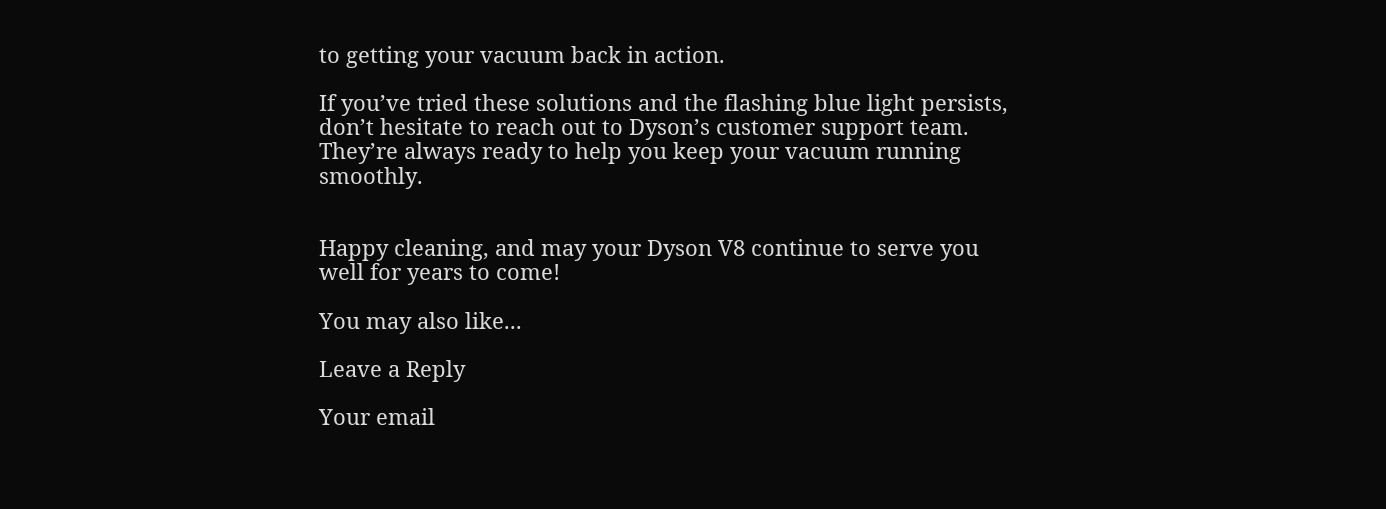to getting your vacuum back in action.

If you’ve tried these solutions and the flashing blue light persists, don’t hesitate to reach out to Dyson’s customer support team. They’re always ready to help you keep your vacuum running smoothly.


Happy cleaning, and may your Dyson V8 continue to serve you well for years to come!

You may also like...

Leave a Reply

Your email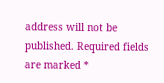address will not be published. Required fields are marked *